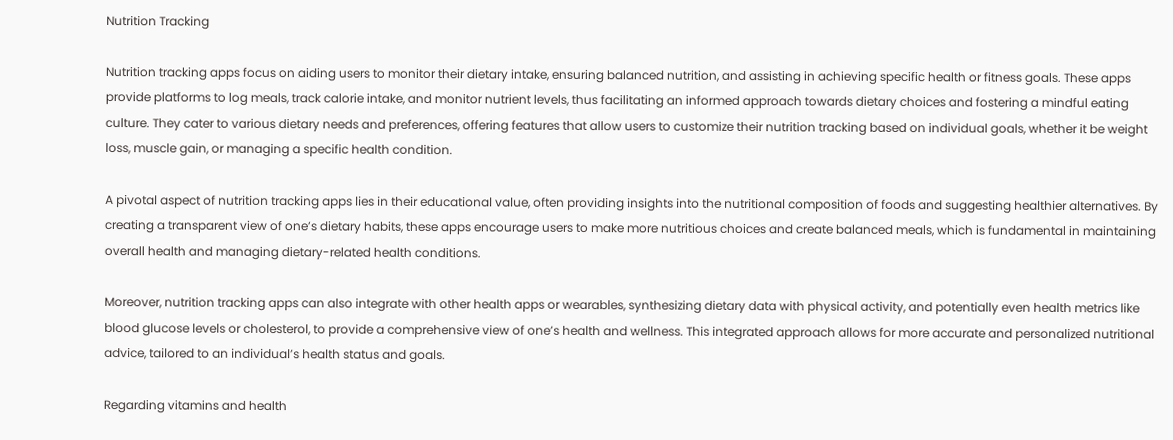Nutrition Tracking

Nutrition tracking apps focus on aiding users to monitor their dietary intake, ensuring balanced nutrition, and assisting in achieving specific health or fitness goals. These apps provide platforms to log meals, track calorie intake, and monitor nutrient levels, thus facilitating an informed approach towards dietary choices and fostering a mindful eating culture. They cater to various dietary needs and preferences, offering features that allow users to customize their nutrition tracking based on individual goals, whether it be weight loss, muscle gain, or managing a specific health condition.

A pivotal aspect of nutrition tracking apps lies in their educational value, often providing insights into the nutritional composition of foods and suggesting healthier alternatives. By creating a transparent view of one’s dietary habits, these apps encourage users to make more nutritious choices and create balanced meals, which is fundamental in maintaining overall health and managing dietary-related health conditions.

Moreover, nutrition tracking apps can also integrate with other health apps or wearables, synthesizing dietary data with physical activity, and potentially even health metrics like blood glucose levels or cholesterol, to provide a comprehensive view of one’s health and wellness. This integrated approach allows for more accurate and personalized nutritional advice, tailored to an individual’s health status and goals.

Regarding vitamins and health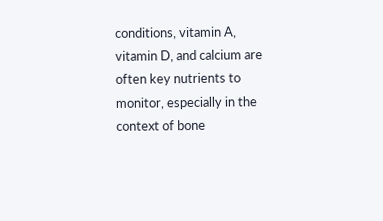conditions, vitamin A, vitamin D, and calcium are often key nutrients to monitor, especially in the context of bone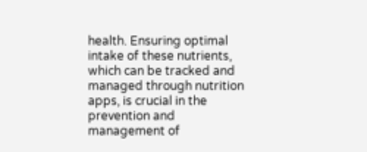health. Ensuring optimal intake of these nutrients, which can be tracked and managed through nutrition apps, is crucial in the prevention and management of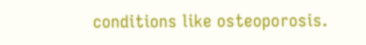conditions like osteoporosis.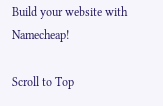Build your website with Namecheap!

Scroll to Top